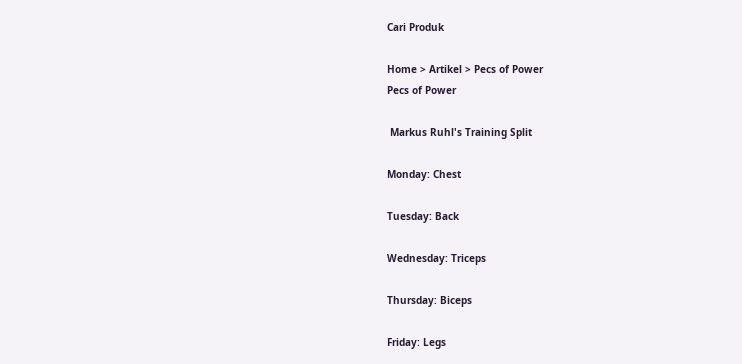Cari Produk

Home > Artikel > Pecs of Power
Pecs of Power

 Markus Ruhl's Training Split

Monday: Chest

Tuesday: Back

Wednesday: Triceps

Thursday: Biceps

Friday: Legs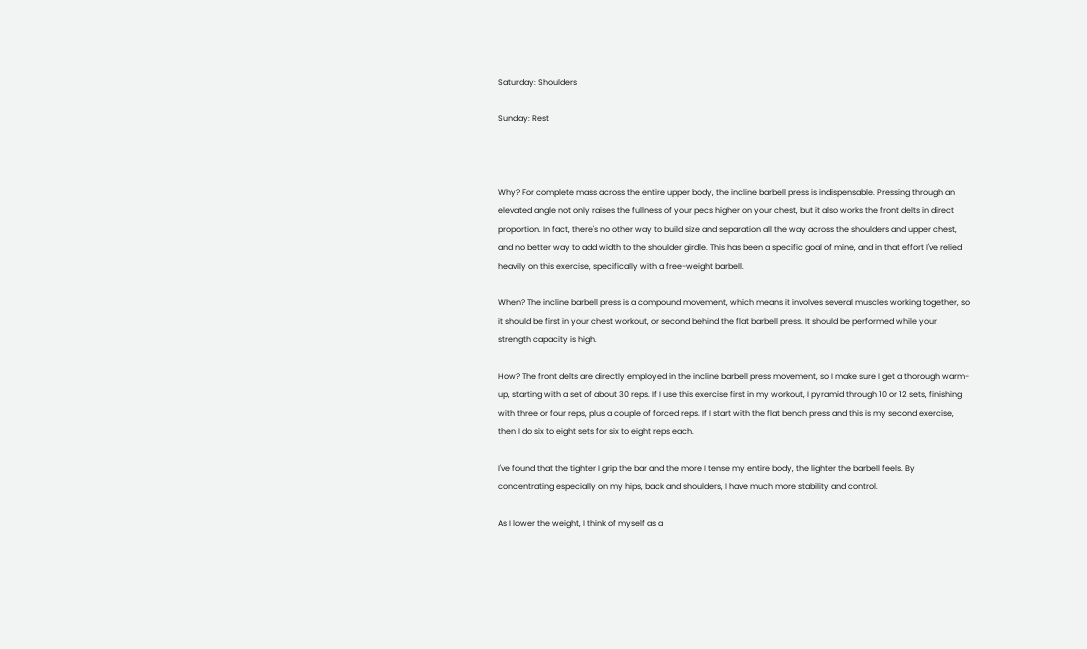Saturday: Shoulders

Sunday: Rest



Why? For complete mass across the entire upper body, the incline barbell press is indispensable. Pressing through an elevated angle not only raises the fullness of your pecs higher on your chest, but it also works the front delts in direct proportion. In fact, there's no other way to build size and separation all the way across the shoulders and upper chest, and no better way to add width to the shoulder girdle. This has been a specific goal of mine, and in that effort I've relied heavily on this exercise, specifically with a free-weight barbell.

When? The incline barbell press is a compound movement, which means it involves several muscles working together, so it should be first in your chest workout, or second behind the flat barbell press. It should be performed while your strength capacity is high.

How? The front delts are directly employed in the incline barbell press movement, so I make sure I get a thorough warm-up, starting with a set of about 30 reps. If I use this exercise first in my workout, I pyramid through 10 or 12 sets, finishing with three or four reps, plus a couple of forced reps. If I start with the flat bench press and this is my second exercise, then I do six to eight sets for six to eight reps each.

I've found that the tighter I grip the bar and the more I tense my entire body, the lighter the barbell feels. By concentrating especially on my hips, back and shoulders, I have much more stability and control.

As I lower the weight, I think of myself as a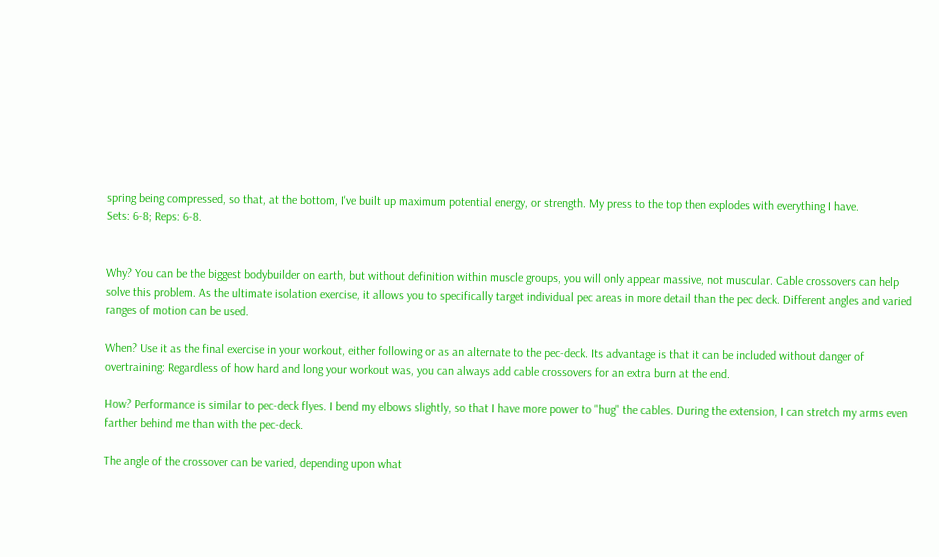spring being compressed, so that, at the bottom, I've built up maximum potential energy, or strength. My press to the top then explodes with everything I have.
Sets: 6-8; Reps: 6-8.


Why? You can be the biggest bodybuilder on earth, but without definition within muscle groups, you will only appear massive, not muscular. Cable crossovers can help solve this problem. As the ultimate isolation exercise, it allows you to specifically target individual pec areas in more detail than the pec deck. Different angles and varied ranges of motion can be used.

When? Use it as the final exercise in your workout, either following or as an alternate to the pec-deck. Its advantage is that it can be included without danger of overtraining: Regardless of how hard and long your workout was, you can always add cable crossovers for an extra burn at the end.

How? Performance is similar to pec-deck flyes. I bend my elbows slightly, so that I have more power to "hug" the cables. During the extension, I can stretch my arms even farther behind me than with the pec-deck.

The angle of the crossover can be varied, depending upon what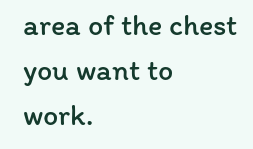area of the chest you want to work.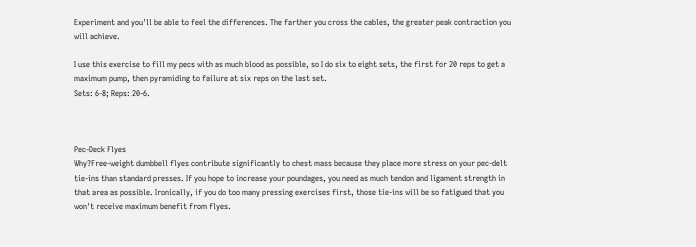Experiment and you'll be able to feel the differences. The farther you cross the cables, the greater peak contraction you will achieve.

I use this exercise to fill my pecs with as much blood as possible, so I do six to eight sets, the first for 20 reps to get a maximum pump, then pyramiding to failure at six reps on the last set.
Sets: 6-8; Reps: 20-6.



Pec-Deck Flyes
Why?Free-weight dumbbell flyes contribute significantly to chest mass because they place more stress on your pec-delt tie-ins than standard presses. If you hope to increase your poundages, you need as much tendon and ligament strength in that area as possible. Ironically, if you do too many pressing exercises first, those tie-ins will be so fatigued that you won't receive maximum benefit from flyes.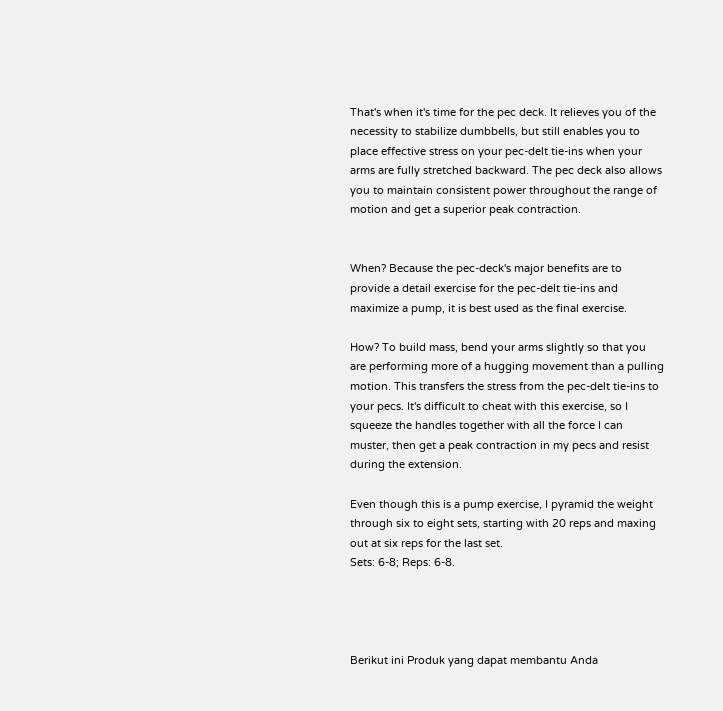That's when it's time for the pec deck. It relieves you of the necessity to stabilize dumbbells, but still enables you to place effective stress on your pec-delt tie-ins when your arms are fully stretched backward. The pec deck also allows you to maintain consistent power throughout the range of motion and get a superior peak contraction.


When? Because the pec-deck's major benefits are to provide a detail exercise for the pec-delt tie-ins and maximize a pump, it is best used as the final exercise.

How? To build mass, bend your arms slightly so that you are performing more of a hugging movement than a pulling motion. This transfers the stress from the pec-delt tie-ins to your pecs. It's difficult to cheat with this exercise, so I squeeze the handles together with all the force I can muster, then get a peak contraction in my pecs and resist during the extension.

Even though this is a pump exercise, I pyramid the weight through six to eight sets, starting with 20 reps and maxing out at six reps for the last set.
Sets: 6-8; Reps: 6-8.




Berikut ini Produk yang dapat membantu Anda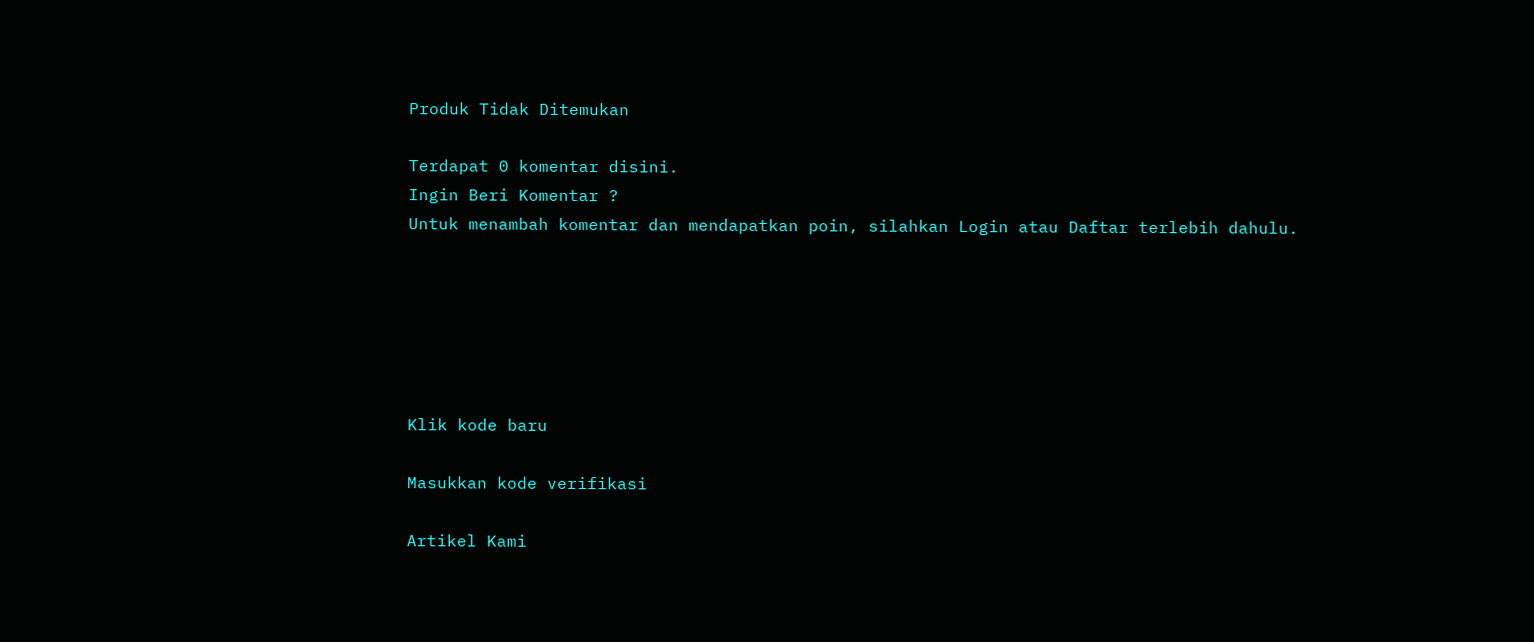Produk Tidak Ditemukan

Terdapat 0 komentar disini.
Ingin Beri Komentar ?
Untuk menambah komentar dan mendapatkan poin, silahkan Login atau Daftar terlebih dahulu.






Klik kode baru

Masukkan kode verifikasi

Artikel Kami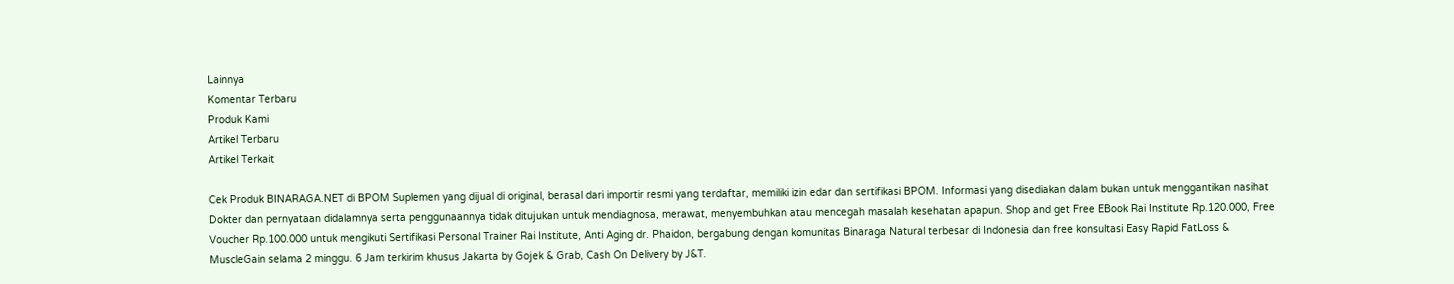Lainnya
Komentar Terbaru
Produk Kami
Artikel Terbaru
Artikel Terkait

Cek Produk BINARAGA.NET di BPOM Suplemen yang dijual di original, berasal dari importir resmi yang terdaftar, memiliki izin edar dan sertifikasi BPOM. Informasi yang disediakan dalam bukan untuk menggantikan nasihat Dokter dan pernyataan didalamnya serta penggunaannya tidak ditujukan untuk mendiagnosa, merawat, menyembuhkan atau mencegah masalah kesehatan apapun. Shop and get Free EBook Rai Institute Rp.120.000, Free Voucher Rp.100.000 untuk mengikuti Sertifikasi Personal Trainer Rai Institute, Anti Aging dr. Phaidon, bergabung dengan komunitas Binaraga Natural terbesar di Indonesia dan free konsultasi Easy Rapid FatLoss & MuscleGain selama 2 minggu. 6 Jam terkirim khusus Jakarta by Gojek & Grab, Cash On Delivery by J&T.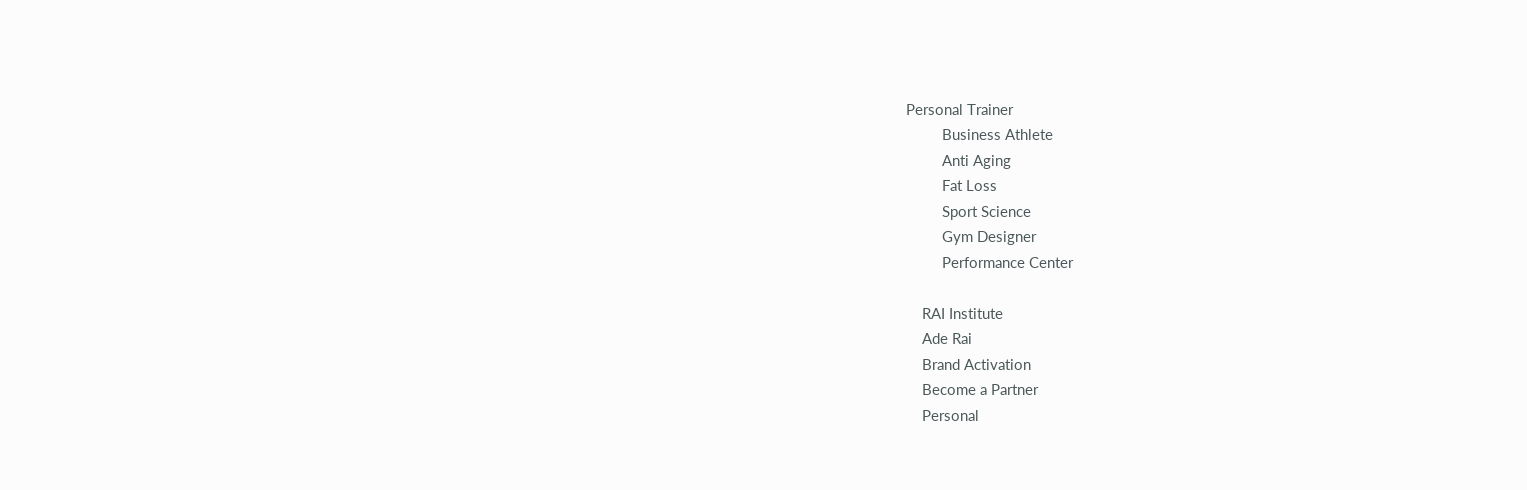Personal Trainer
         Business Athlete
         Anti Aging
         Fat Loss
         Sport Science
         Gym Designer
         Performance Center

    RAI Institute
    Ade Rai
    Brand Activation
    Become a Partner
    Personal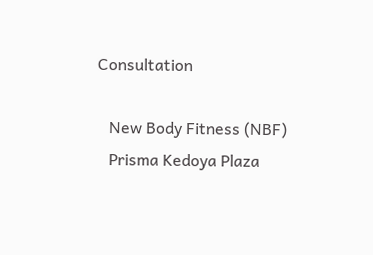Consultation

   New Body Fitness (NBF)
   Prisma Kedoya Plaza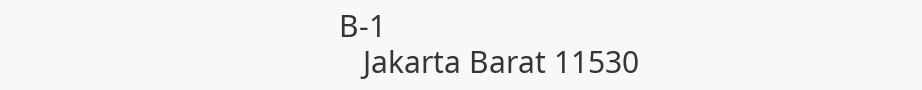B-1
   Jakarta Barat 11530